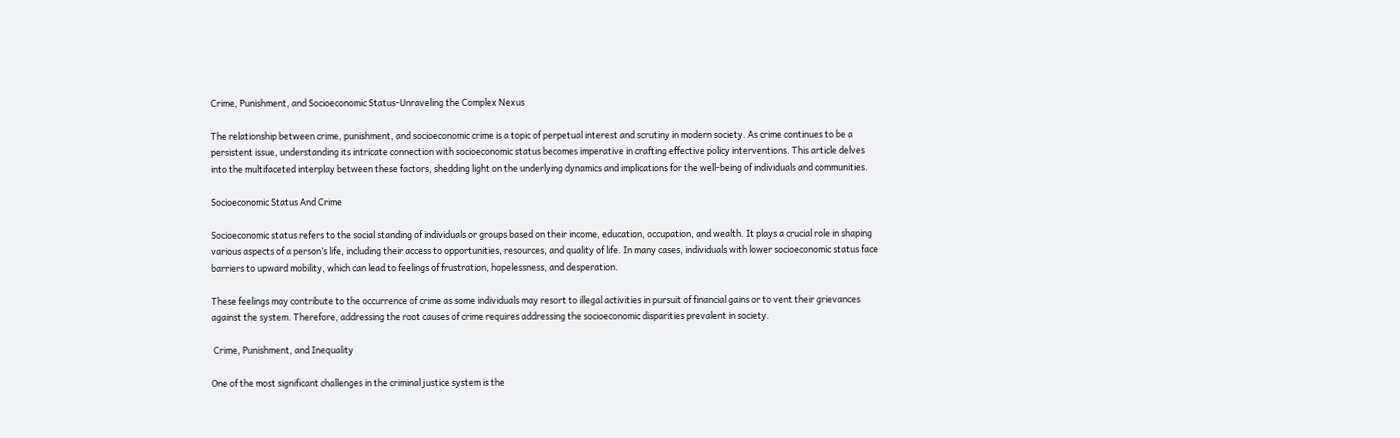Crime, Punishment, and Socioeconomic Status-Unraveling the Complex Nexus

The relationship between crime, punishment, and socioeconomic crime is a topic of perpetual interest and scrutiny in modern society. As crime continues to be a persistent issue, understanding its intricate connection with socioeconomic status becomes imperative in crafting effective policy interventions. This article delves into the multifaceted interplay between these factors, shedding light on the underlying dynamics and implications for the well-being of individuals and communities.

Socioeconomic Status And Crime

Socioeconomic status refers to the social standing of individuals or groups based on their income, education, occupation, and wealth. It plays a crucial role in shaping various aspects of a person’s life, including their access to opportunities, resources, and quality of life. In many cases, individuals with lower socioeconomic status face barriers to upward mobility, which can lead to feelings of frustration, hopelessness, and desperation.

These feelings may contribute to the occurrence of crime as some individuals may resort to illegal activities in pursuit of financial gains or to vent their grievances against the system. Therefore, addressing the root causes of crime requires addressing the socioeconomic disparities prevalent in society.

 Crime, Punishment, and Inequality

One of the most significant challenges in the criminal justice system is the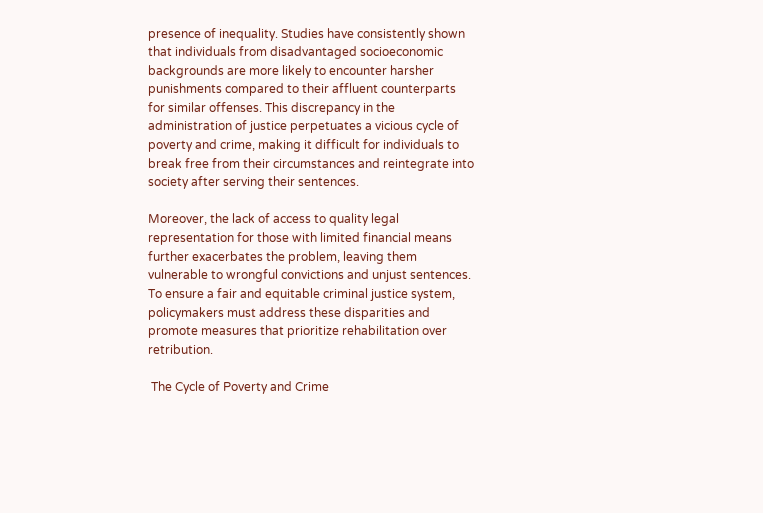presence of inequality. Studies have consistently shown that individuals from disadvantaged socioeconomic backgrounds are more likely to encounter harsher punishments compared to their affluent counterparts for similar offenses. This discrepancy in the administration of justice perpetuates a vicious cycle of poverty and crime, making it difficult for individuals to break free from their circumstances and reintegrate into society after serving their sentences.

Moreover, the lack of access to quality legal representation for those with limited financial means further exacerbates the problem, leaving them vulnerable to wrongful convictions and unjust sentences. To ensure a fair and equitable criminal justice system, policymakers must address these disparities and promote measures that prioritize rehabilitation over retribution.

 The Cycle of Poverty and Crime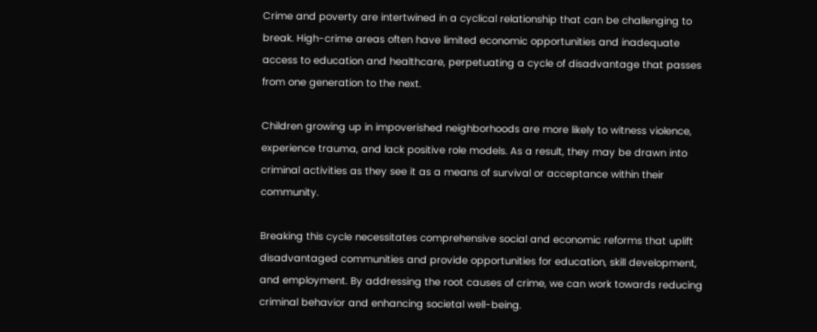Crime and poverty are intertwined in a cyclical relationship that can be challenging to break. High-crime areas often have limited economic opportunities and inadequate access to education and healthcare, perpetuating a cycle of disadvantage that passes from one generation to the next.

Children growing up in impoverished neighborhoods are more likely to witness violence, experience trauma, and lack positive role models. As a result, they may be drawn into criminal activities as they see it as a means of survival or acceptance within their community.

Breaking this cycle necessitates comprehensive social and economic reforms that uplift disadvantaged communities and provide opportunities for education, skill development, and employment. By addressing the root causes of crime, we can work towards reducing criminal behavior and enhancing societal well-being.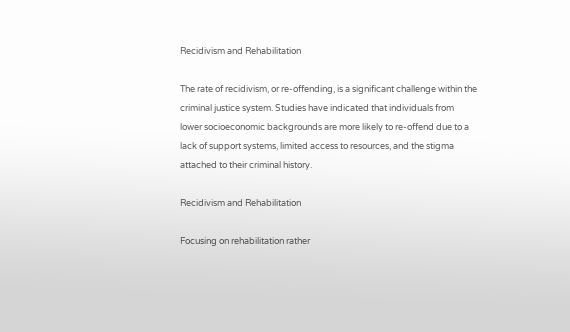Recidivism and Rehabilitation

The rate of recidivism, or re-offending, is a significant challenge within the criminal justice system. Studies have indicated that individuals from lower socioeconomic backgrounds are more likely to re-offend due to a lack of support systems, limited access to resources, and the stigma attached to their criminal history.

Recidivism and Rehabilitation

Focusing on rehabilitation rather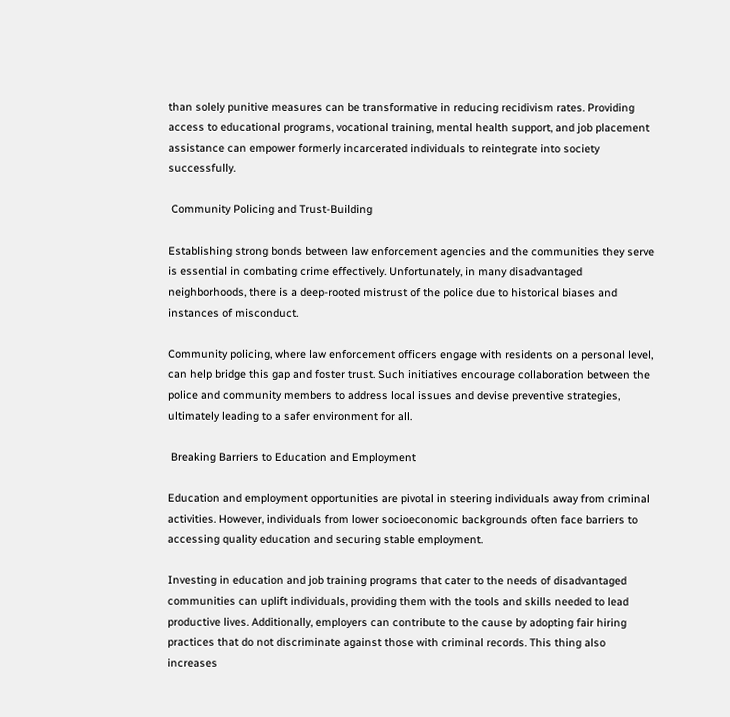than solely punitive measures can be transformative in reducing recidivism rates. Providing access to educational programs, vocational training, mental health support, and job placement assistance can empower formerly incarcerated individuals to reintegrate into society successfully.

 Community Policing and Trust-Building

Establishing strong bonds between law enforcement agencies and the communities they serve is essential in combating crime effectively. Unfortunately, in many disadvantaged neighborhoods, there is a deep-rooted mistrust of the police due to historical biases and instances of misconduct.

Community policing, where law enforcement officers engage with residents on a personal level, can help bridge this gap and foster trust. Such initiatives encourage collaboration between the police and community members to address local issues and devise preventive strategies, ultimately leading to a safer environment for all.

 Breaking Barriers to Education and Employment

Education and employment opportunities are pivotal in steering individuals away from criminal activities. However, individuals from lower socioeconomic backgrounds often face barriers to accessing quality education and securing stable employment.

Investing in education and job training programs that cater to the needs of disadvantaged communities can uplift individuals, providing them with the tools and skills needed to lead productive lives. Additionally, employers can contribute to the cause by adopting fair hiring practices that do not discriminate against those with criminal records. This thing also increases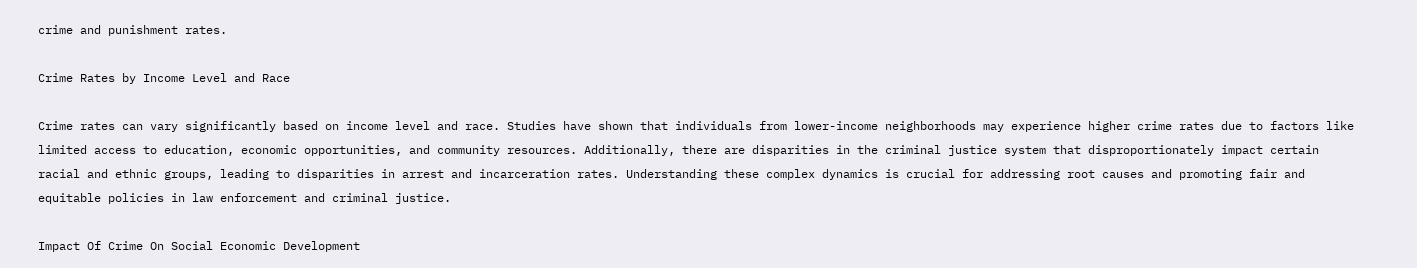crime and punishment rates.

Crime Rates by Income Level and Race

Crime rates can vary significantly based on income level and race. Studies have shown that individuals from lower-income neighborhoods may experience higher crime rates due to factors like limited access to education, economic opportunities, and community resources. Additionally, there are disparities in the criminal justice system that disproportionately impact certain racial and ethnic groups, leading to disparities in arrest and incarceration rates. Understanding these complex dynamics is crucial for addressing root causes and promoting fair and equitable policies in law enforcement and criminal justice.

Impact Of Crime On Social Economic Development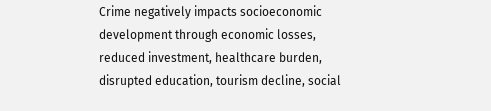Crime negatively impacts socioeconomic development through economic losses, reduced investment, healthcare burden, disrupted education, tourism decline, social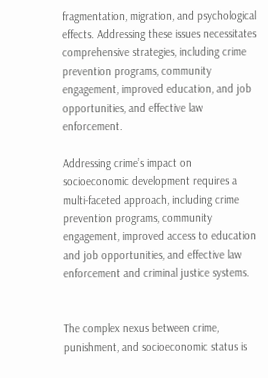fragmentation, migration, and psychological effects. Addressing these issues necessitates comprehensive strategies, including crime prevention programs, community engagement, improved education, and job opportunities, and effective law enforcement.

Addressing crime’s impact on socioeconomic development requires a multi-faceted approach, including crime prevention programs, community engagement, improved access to education and job opportunities, and effective law enforcement and criminal justice systems.


The complex nexus between crime, punishment, and socioeconomic status is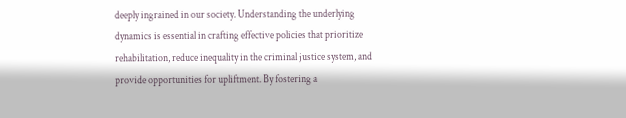deeply ingrained in our society. Understanding the underlying dynamics is essential in crafting effective policies that prioritize rehabilitation, reduce inequality in the criminal justice system, and provide opportunities for upliftment. By fostering a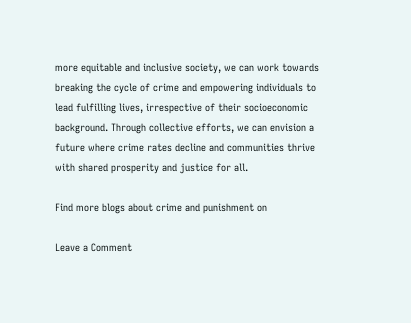more equitable and inclusive society, we can work towards breaking the cycle of crime and empowering individuals to lead fulfilling lives, irrespective of their socioeconomic background. Through collective efforts, we can envision a future where crime rates decline and communities thrive with shared prosperity and justice for all.

Find more blogs about crime and punishment on

Leave a Comment